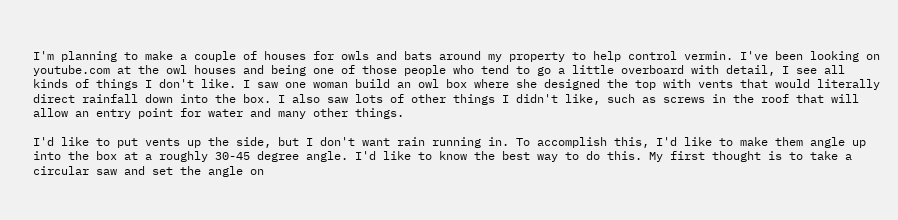I'm planning to make a couple of houses for owls and bats around my property to help control vermin. I've been looking on youtube.com at the owl houses and being one of those people who tend to go a little overboard with detail, I see all kinds of things I don't like. I saw one woman build an owl box where she designed the top with vents that would literally direct rainfall down into the box. I also saw lots of other things I didn't like, such as screws in the roof that will allow an entry point for water and many other things.

I'd like to put vents up the side, but I don't want rain running in. To accomplish this, I'd like to make them angle up into the box at a roughly 30-45 degree angle. I'd like to know the best way to do this. My first thought is to take a circular saw and set the angle on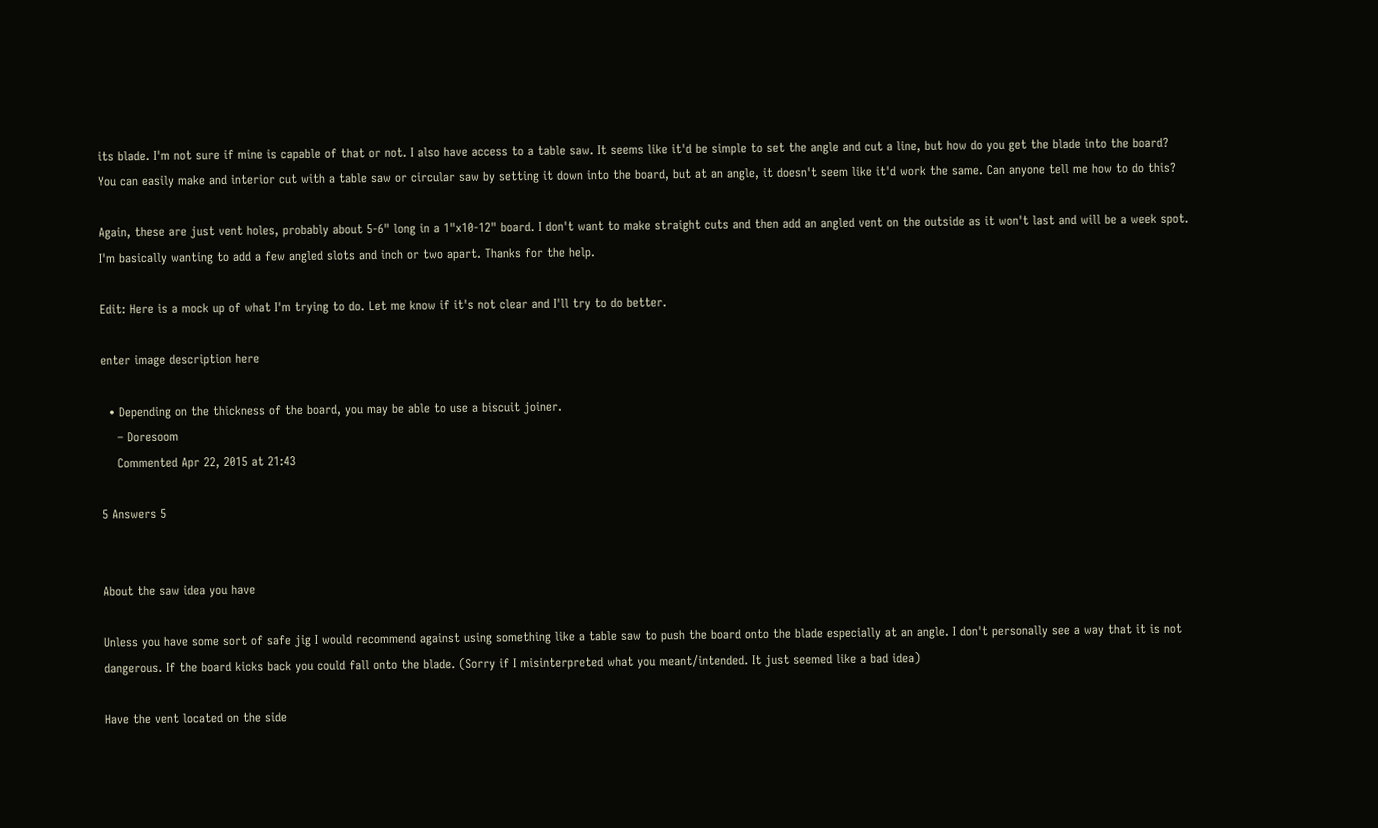its blade. I'm not sure if mine is capable of that or not. I also have access to a table saw. It seems like it'd be simple to set the angle and cut a line, but how do you get the blade into the board? You can easily make and interior cut with a table saw or circular saw by setting it down into the board, but at an angle, it doesn't seem like it'd work the same. Can anyone tell me how to do this?

Again, these are just vent holes, probably about 5-6" long in a 1"x10-12" board. I don't want to make straight cuts and then add an angled vent on the outside as it won't last and will be a week spot. I'm basically wanting to add a few angled slots and inch or two apart. Thanks for the help.

Edit: Here is a mock up of what I'm trying to do. Let me know if it's not clear and I'll try to do better.

enter image description here

  • Depending on the thickness of the board, you may be able to use a biscuit joiner.
    – Doresoom
    Commented Apr 22, 2015 at 21:43

5 Answers 5


About the saw idea you have

Unless you have some sort of safe jig I would recommend against using something like a table saw to push the board onto the blade especially at an angle. I don't personally see a way that it is not dangerous. If the board kicks back you could fall onto the blade. (Sorry if I misinterpreted what you meant/intended. It just seemed like a bad idea)

Have the vent located on the side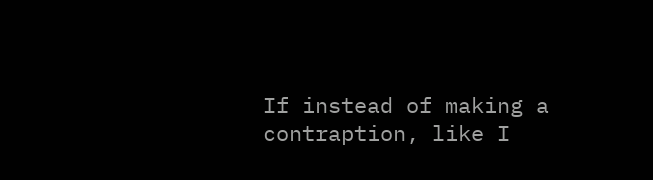If instead of making a contraption, like I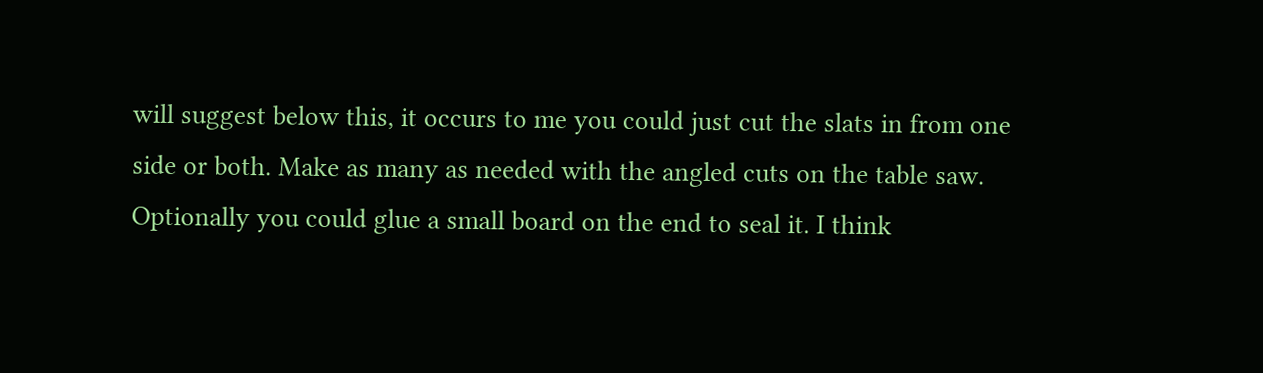will suggest below this, it occurs to me you could just cut the slats in from one side or both. Make as many as needed with the angled cuts on the table saw. Optionally you could glue a small board on the end to seal it. I think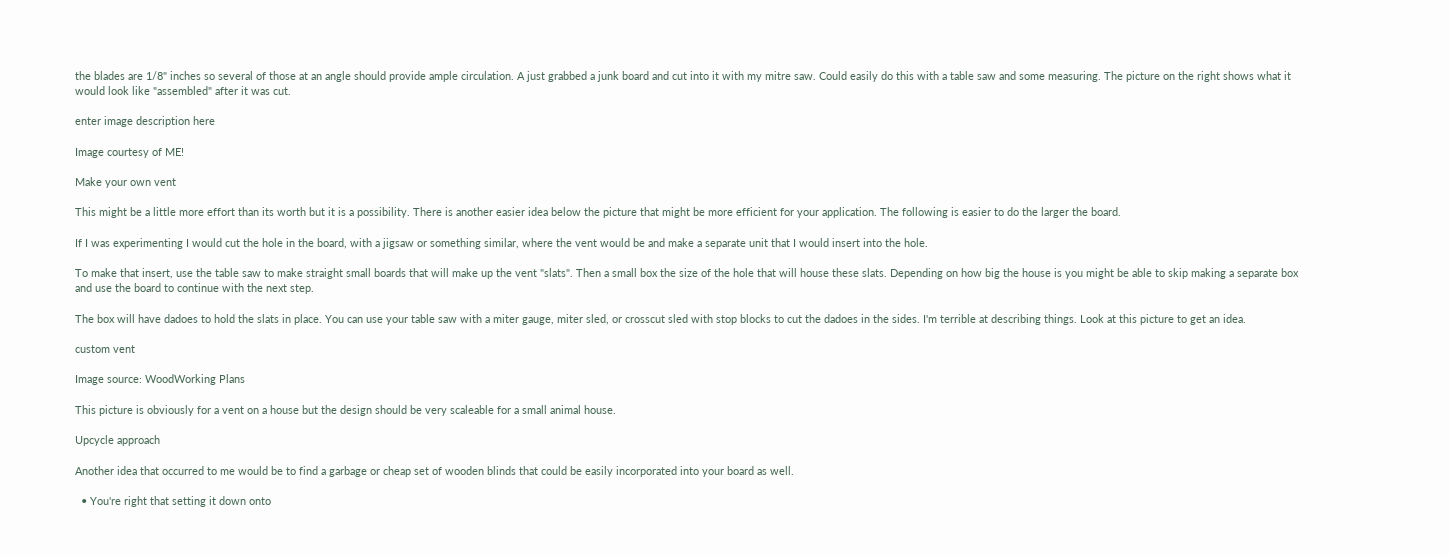the blades are 1/8" inches so several of those at an angle should provide ample circulation. A just grabbed a junk board and cut into it with my mitre saw. Could easily do this with a table saw and some measuring. The picture on the right shows what it would look like "assembled" after it was cut.

enter image description here

Image courtesy of ME!

Make your own vent

This might be a little more effort than its worth but it is a possibility. There is another easier idea below the picture that might be more efficient for your application. The following is easier to do the larger the board.

If I was experimenting I would cut the hole in the board, with a jigsaw or something similar, where the vent would be and make a separate unit that I would insert into the hole.

To make that insert, use the table saw to make straight small boards that will make up the vent "slats". Then a small box the size of the hole that will house these slats. Depending on how big the house is you might be able to skip making a separate box and use the board to continue with the next step.

The box will have dadoes to hold the slats in place. You can use your table saw with a miter gauge, miter sled, or crosscut sled with stop blocks to cut the dadoes in the sides. I'm terrible at describing things. Look at this picture to get an idea.

custom vent

Image source: WoodWorking Plans

This picture is obviously for a vent on a house but the design should be very scaleable for a small animal house.

Upcycle approach

Another idea that occurred to me would be to find a garbage or cheap set of wooden blinds that could be easily incorporated into your board as well.

  • You're right that setting it down onto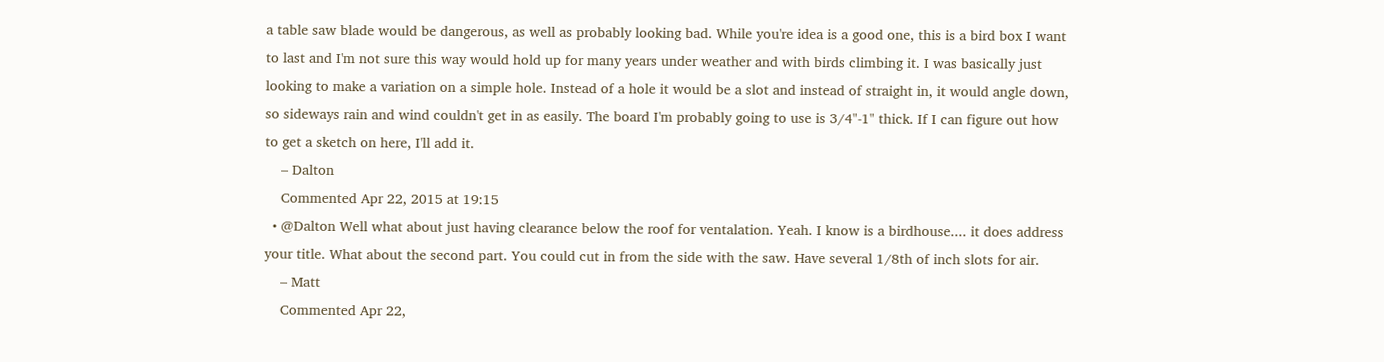a table saw blade would be dangerous, as well as probably looking bad. While you're idea is a good one, this is a bird box I want to last and I'm not sure this way would hold up for many years under weather and with birds climbing it. I was basically just looking to make a variation on a simple hole. Instead of a hole it would be a slot and instead of straight in, it would angle down, so sideways rain and wind couldn't get in as easily. The board I'm probably going to use is 3/4"-1" thick. If I can figure out how to get a sketch on here, I'll add it.
    – Dalton
    Commented Apr 22, 2015 at 19:15
  • @Dalton Well what about just having clearance below the roof for ventalation. Yeah. I know is a birdhouse.... it does address your title. What about the second part. You could cut in from the side with the saw. Have several 1/8th of inch slots for air.
    – Matt
    Commented Apr 22,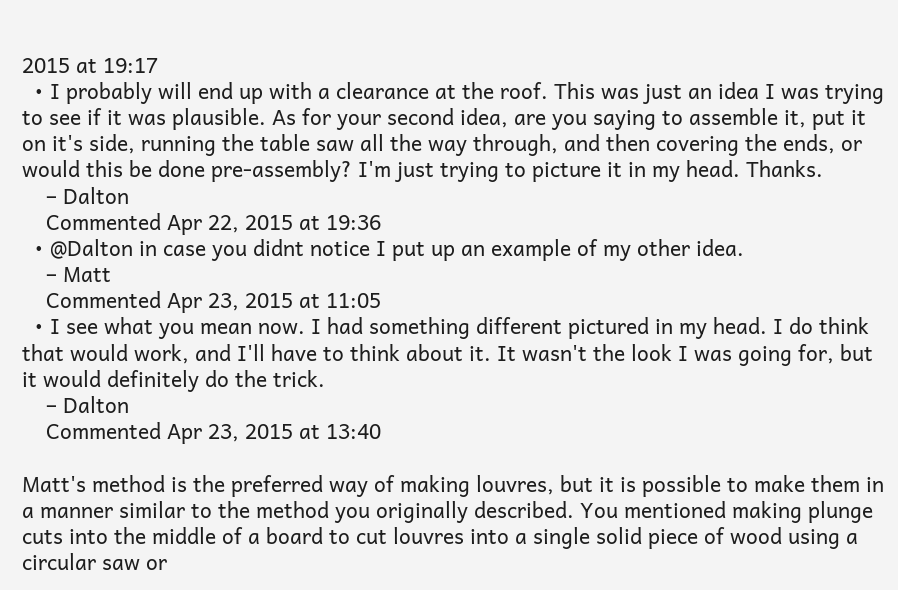2015 at 19:17
  • I probably will end up with a clearance at the roof. This was just an idea I was trying to see if it was plausible. As for your second idea, are you saying to assemble it, put it on it's side, running the table saw all the way through, and then covering the ends, or would this be done pre-assembly? I'm just trying to picture it in my head. Thanks.
    – Dalton
    Commented Apr 22, 2015 at 19:36
  • @Dalton in case you didnt notice I put up an example of my other idea.
    – Matt
    Commented Apr 23, 2015 at 11:05
  • I see what you mean now. I had something different pictured in my head. I do think that would work, and I'll have to think about it. It wasn't the look I was going for, but it would definitely do the trick.
    – Dalton
    Commented Apr 23, 2015 at 13:40

Matt's method is the preferred way of making louvres, but it is possible to make them in a manner similar to the method you originally described. You mentioned making plunge cuts into the middle of a board to cut louvres into a single solid piece of wood using a circular saw or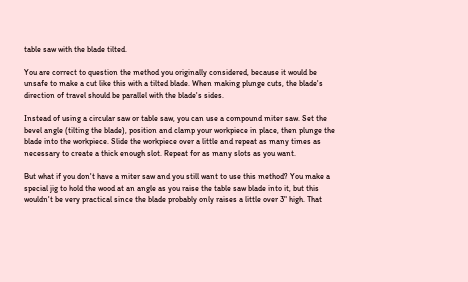table saw with the blade tilted.

You are correct to question the method you originally considered, because it would be unsafe to make a cut like this with a tilted blade. When making plunge cuts, the blade's direction of travel should be parallel with the blade's sides.

Instead of using a circular saw or table saw, you can use a compound miter saw. Set the bevel angle (tilting the blade), position and clamp your workpiece in place, then plunge the blade into the workpiece. Slide the workpiece over a little and repeat as many times as necessary to create a thick enough slot. Repeat for as many slots as you want.

But what if you don't have a miter saw and you still want to use this method? You make a special jig to hold the wood at an angle as you raise the table saw blade into it, but this wouldn't be very practical since the blade probably only raises a little over 3" high. That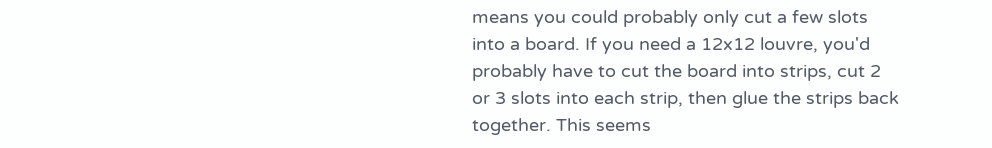means you could probably only cut a few slots into a board. If you need a 12x12 louvre, you'd probably have to cut the board into strips, cut 2 or 3 slots into each strip, then glue the strips back together. This seems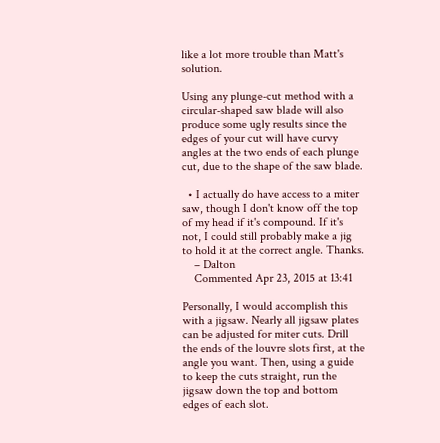like a lot more trouble than Matt's solution.

Using any plunge-cut method with a circular-shaped saw blade will also produce some ugly results since the edges of your cut will have curvy angles at the two ends of each plunge cut, due to the shape of the saw blade.

  • I actually do have access to a miter saw, though I don't know off the top of my head if it's compound. If it's not, I could still probably make a jig to hold it at the correct angle. Thanks.
    – Dalton
    Commented Apr 23, 2015 at 13:41

Personally, I would accomplish this with a jigsaw. Nearly all jigsaw plates can be adjusted for miter cuts. Drill the ends of the louvre slots first, at the angle you want. Then, using a guide to keep the cuts straight, run the jigsaw down the top and bottom edges of each slot.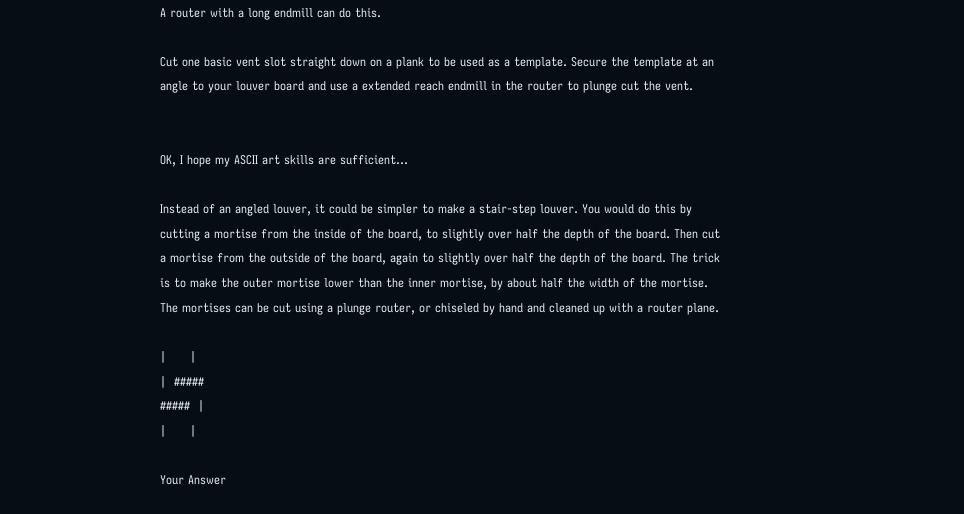A router with a long endmill can do this.

Cut one basic vent slot straight down on a plank to be used as a template. Secure the template at an angle to your louver board and use a extended reach endmill in the router to plunge cut the vent.


OK, I hope my ASCII art skills are sufficient...

Instead of an angled louver, it could be simpler to make a stair-step louver. You would do this by cutting a mortise from the inside of the board, to slightly over half the depth of the board. Then cut a mortise from the outside of the board, again to slightly over half the depth of the board. The trick is to make the outer mortise lower than the inner mortise, by about half the width of the mortise. The mortises can be cut using a plunge router, or chiseled by hand and cleaned up with a router plane.

|      |
|  #####
#####  |
|      |

Your Answer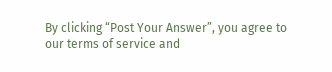By clicking “Post Your Answer”, you agree to our terms of service and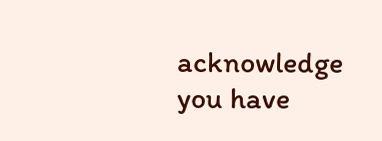acknowledge you have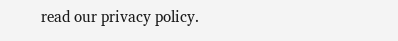read our privacy policy.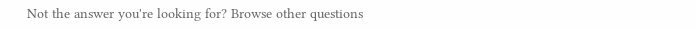Not the answer you're looking for? Browse other questions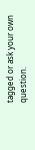tagged or ask your own question.